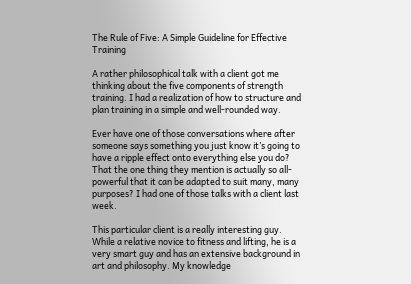The Rule of Five: A Simple Guideline for Effective Training

A rather philosophical talk with a client got me thinking about the five components of strength training. I had a realization of how to structure and plan training in a simple and well-rounded way.

Ever have one of those conversations where after someone says something you just know it’s going to have a ripple effect onto everything else you do? That the one thing they mention is actually so all-powerful that it can be adapted to suit many, many purposes? I had one of those talks with a client last week.

This particular client is a really interesting guy. While a relative novice to fitness and lifting, he is a very smart guy and has an extensive background in art and philosophy. My knowledge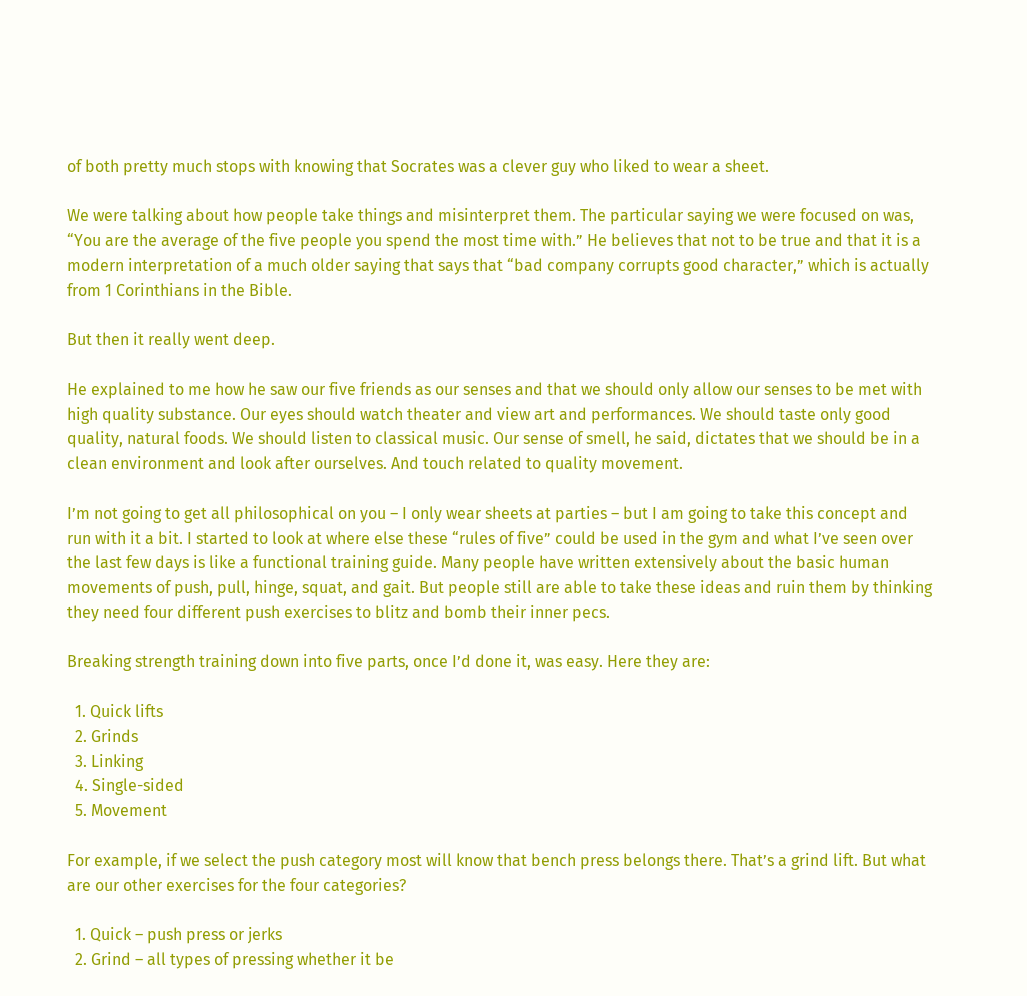of both pretty much stops with knowing that Socrates was a clever guy who liked to wear a sheet.

We were talking about how people take things and misinterpret them. The particular saying we were focused on was, “You are the average of the five people you spend the most time with.” He believes that not to be true and that it is a modern interpretation of a much older saying that says that “bad company corrupts good character,” which is actually from 1 Corinthians in the Bible.

But then it really went deep.

He explained to me how he saw our five friends as our senses and that we should only allow our senses to be met with high quality substance. Our eyes should watch theater and view art and performances. We should taste only good quality, natural foods. We should listen to classical music. Our sense of smell, he said, dictates that we should be in a clean environment and look after ourselves. And touch related to quality movement.

I’m not going to get all philosophical on you – I only wear sheets at parties – but I am going to take this concept and run with it a bit. I started to look at where else these “rules of five” could be used in the gym and what I’ve seen over the last few days is like a functional training guide. Many people have written extensively about the basic human movements of push, pull, hinge, squat, and gait. But people still are able to take these ideas and ruin them by thinking they need four different push exercises to blitz and bomb their inner pecs.

Breaking strength training down into five parts, once I’d done it, was easy. Here they are:

  1. Quick lifts
  2. Grinds
  3. Linking
  4. Single-sided
  5. Movement

For example, if we select the push category most will know that bench press belongs there. That’s a grind lift. But what are our other exercises for the four categories?

  1. Quick – push press or jerks
  2. Grind – all types of pressing whether it be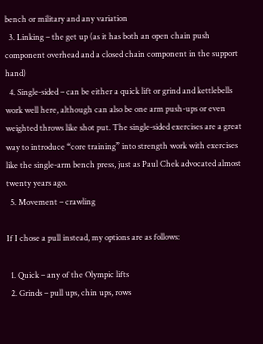bench or military and any variation
  3. Linking – the get up (as it has both an open chain push component overhead and a closed chain component in the support hand)
  4. Single-sided – can be either a quick lift or grind and kettlebells work well here, although can also be one arm push-ups or even weighted throws like shot put. The single-sided exercises are a great way to introduce “core training” into strength work with exercises like the single-arm bench press, just as Paul Chek advocated almost twenty years ago.
  5. Movement – crawling

If I chose a pull instead, my options are as follows:

  1. Quick – any of the Olympic lifts
  2. Grinds – pull ups, chin ups, rows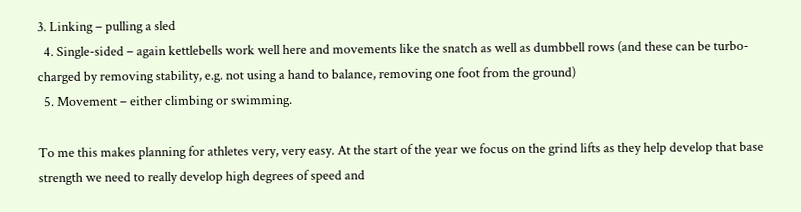3. Linking – pulling a sled
  4. Single-sided – again kettlebells work well here and movements like the snatch as well as dumbbell rows (and these can be turbo-charged by removing stability, e.g. not using a hand to balance, removing one foot from the ground)
  5. Movement – either climbing or swimming.

To me this makes planning for athletes very, very easy. At the start of the year we focus on the grind lifts as they help develop that base strength we need to really develop high degrees of speed and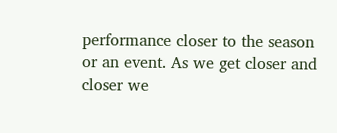performance closer to the season or an event. As we get closer and closer we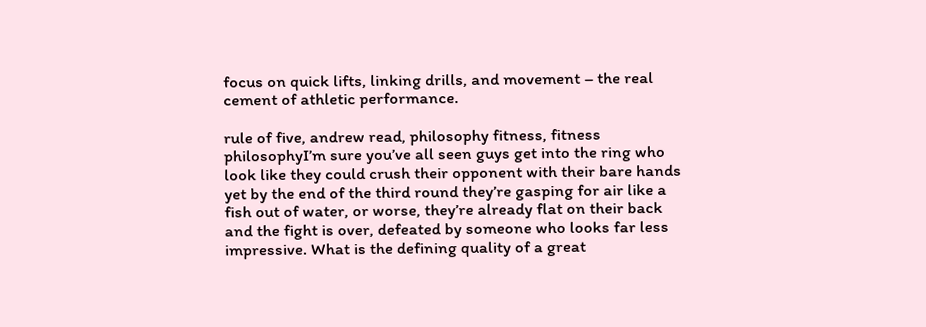focus on quick lifts, linking drills, and movement – the real cement of athletic performance.

rule of five, andrew read, philosophy fitness, fitness philosophyI’m sure you’ve all seen guys get into the ring who look like they could crush their opponent with their bare hands yet by the end of the third round they’re gasping for air like a fish out of water, or worse, they’re already flat on their back and the fight is over, defeated by someone who looks far less impressive. What is the defining quality of a great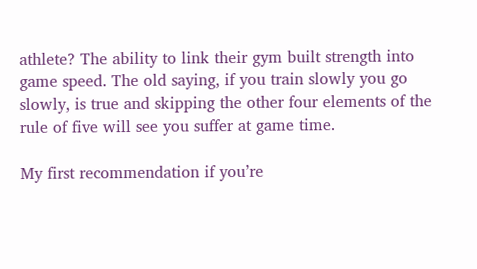athlete? The ability to link their gym built strength into game speed. The old saying, if you train slowly you go slowly, is true and skipping the other four elements of the rule of five will see you suffer at game time.

My first recommendation if you’re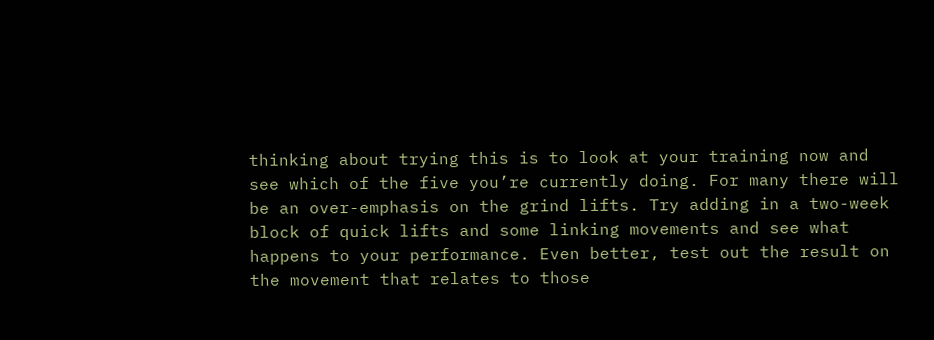thinking about trying this is to look at your training now and see which of the five you’re currently doing. For many there will be an over-emphasis on the grind lifts. Try adding in a two-week block of quick lifts and some linking movements and see what happens to your performance. Even better, test out the result on the movement that relates to those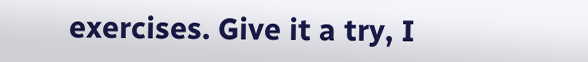exercises. Give it a try, I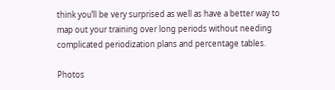think you’ll be very surprised as well as have a better way to map out your training over long periods without needing complicated periodization plans and percentage tables.

Photos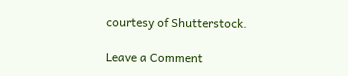courtesy of Shutterstock.

Leave a Comment